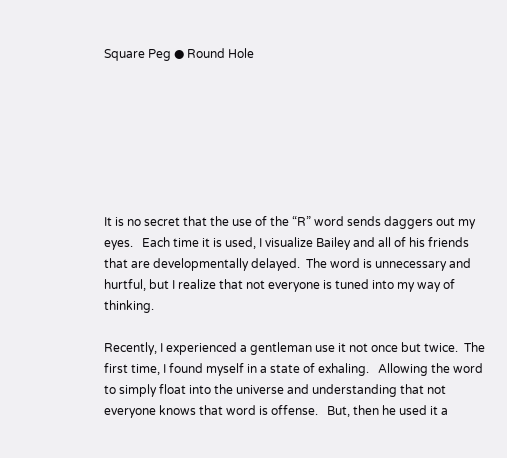Square Peg ● Round Hole







It is no secret that the use of the “R” word sends daggers out my eyes.   Each time it is used, I visualize Bailey and all of his friends that are developmentally delayed.  The word is unnecessary and hurtful, but I realize that not everyone is tuned into my way of thinking.

Recently, I experienced a gentleman use it not once but twice.  The first time, I found myself in a state of exhaling.   Allowing the word to simply float into the universe and understanding that not everyone knows that word is offense.   But, then he used it a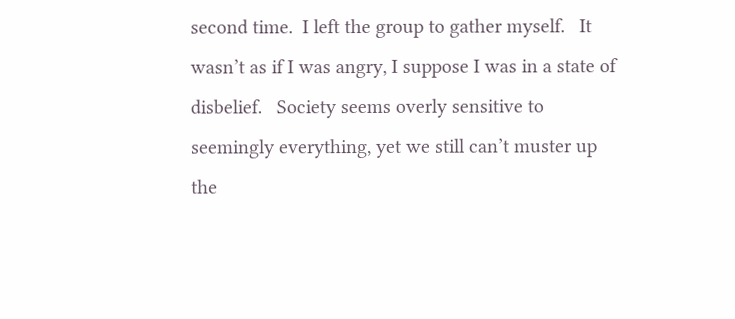second time.  I left the group to gather myself.   It wasn’t as if I was angry, I suppose I was in a state of disbelief.   Society seems overly sensitive to seemingly everything, yet we still can’t muster up the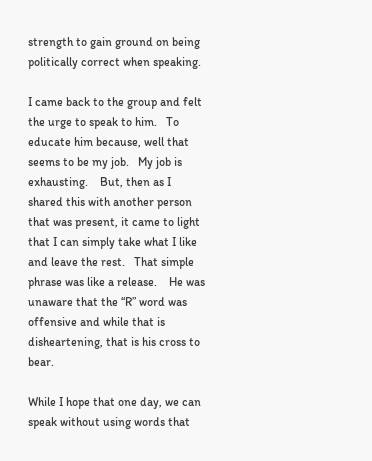strength to gain ground on being politically correct when speaking.

I came back to the group and felt the urge to speak to him.   To educate him because, well that seems to be my job.   My job is exhausting.    But, then as I shared this with another person that was present, it came to light that I can simply take what I like and leave the rest.   That simple phrase was like a release.    He was unaware that the “R” word was offensive and while that is disheartening, that is his cross to bear.

While I hope that one day, we can speak without using words that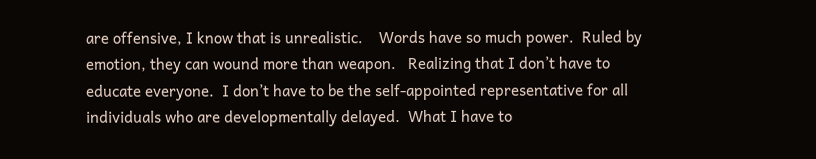are offensive, I know that is unrealistic.    Words have so much power.  Ruled by emotion, they can wound more than weapon.   Realizing that I don’t have to educate everyone.  I don’t have to be the self-appointed representative for all individuals who are developmentally delayed.  What I have to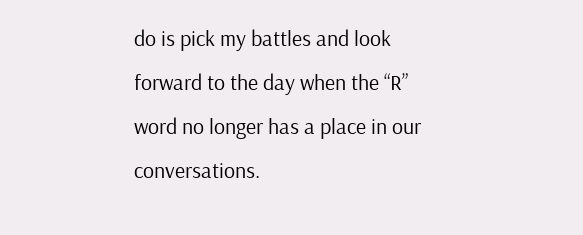do is pick my battles and look forward to the day when the “R” word no longer has a place in our conversations.